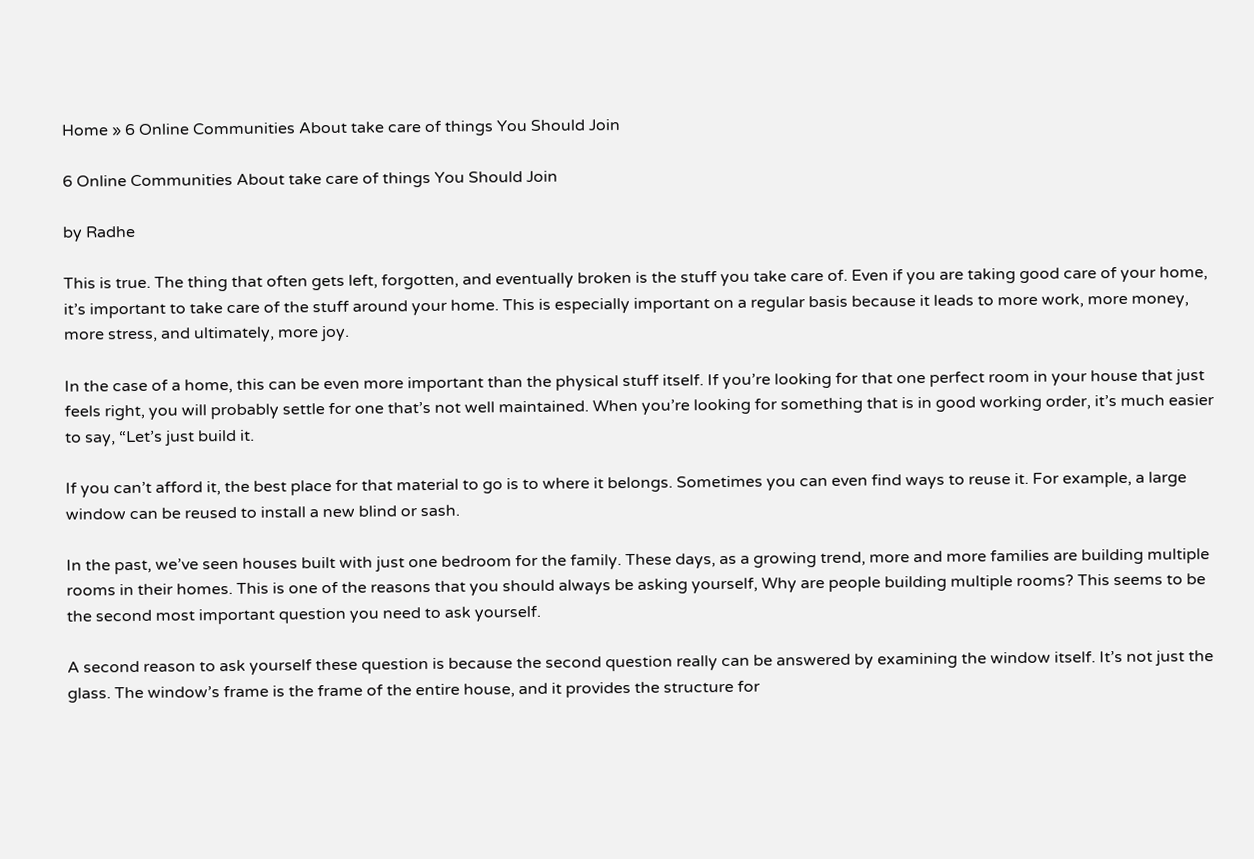Home » 6 Online Communities About take care of things You Should Join

6 Online Communities About take care of things You Should Join

by Radhe

This is true. The thing that often gets left, forgotten, and eventually broken is the stuff you take care of. Even if you are taking good care of your home, it’s important to take care of the stuff around your home. This is especially important on a regular basis because it leads to more work, more money, more stress, and ultimately, more joy.

In the case of a home, this can be even more important than the physical stuff itself. If you’re looking for that one perfect room in your house that just feels right, you will probably settle for one that’s not well maintained. When you’re looking for something that is in good working order, it’s much easier to say, “Let’s just build it.

If you can’t afford it, the best place for that material to go is to where it belongs. Sometimes you can even find ways to reuse it. For example, a large window can be reused to install a new blind or sash.

In the past, we’ve seen houses built with just one bedroom for the family. These days, as a growing trend, more and more families are building multiple rooms in their homes. This is one of the reasons that you should always be asking yourself, Why are people building multiple rooms? This seems to be the second most important question you need to ask yourself.

A second reason to ask yourself these question is because the second question really can be answered by examining the window itself. It’s not just the glass. The window’s frame is the frame of the entire house, and it provides the structure for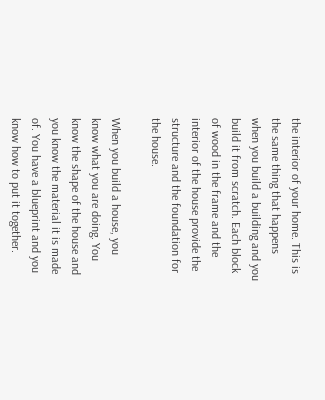the interior of your home. This is the same thing that happens when you build a building and you build it from scratch. Each block of wood in the frame and the interior of the house provide the structure and the foundation for the house.

When you build a house, you know what you are doing. You know the shape of the house and you know the material it is made of. You have a blueprint and you know how to put it together.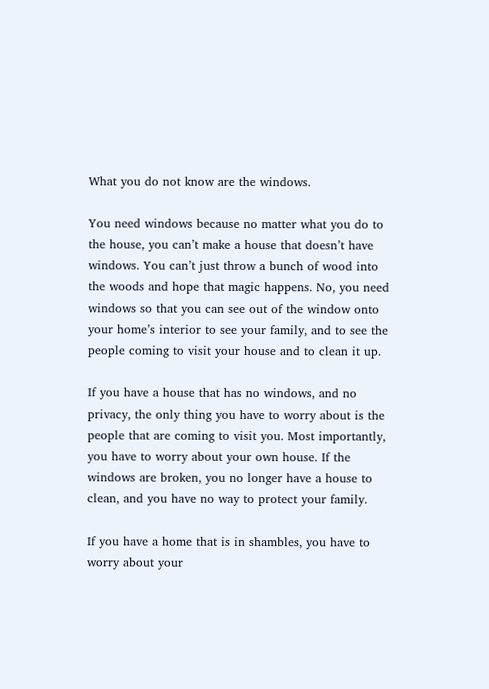What you do not know are the windows.

You need windows because no matter what you do to the house, you can’t make a house that doesn’t have windows. You can’t just throw a bunch of wood into the woods and hope that magic happens. No, you need windows so that you can see out of the window onto your home’s interior to see your family, and to see the people coming to visit your house and to clean it up.

If you have a house that has no windows, and no privacy, the only thing you have to worry about is the people that are coming to visit you. Most importantly, you have to worry about your own house. If the windows are broken, you no longer have a house to clean, and you have no way to protect your family.

If you have a home that is in shambles, you have to worry about your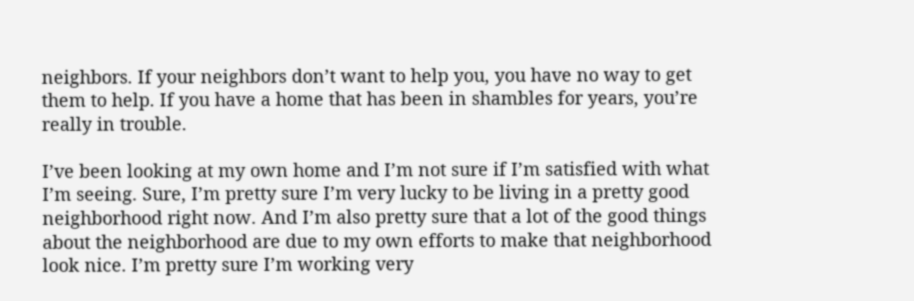neighbors. If your neighbors don’t want to help you, you have no way to get them to help. If you have a home that has been in shambles for years, you’re really in trouble.

I’ve been looking at my own home and I’m not sure if I’m satisfied with what I’m seeing. Sure, I’m pretty sure I’m very lucky to be living in a pretty good neighborhood right now. And I’m also pretty sure that a lot of the good things about the neighborhood are due to my own efforts to make that neighborhood look nice. I’m pretty sure I’m working very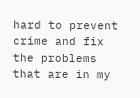hard to prevent crime and fix the problems that are in my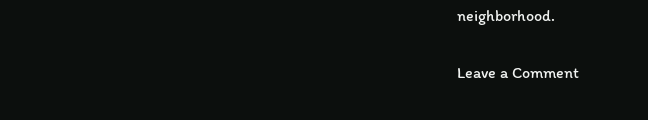neighborhood.

Leave a Comment